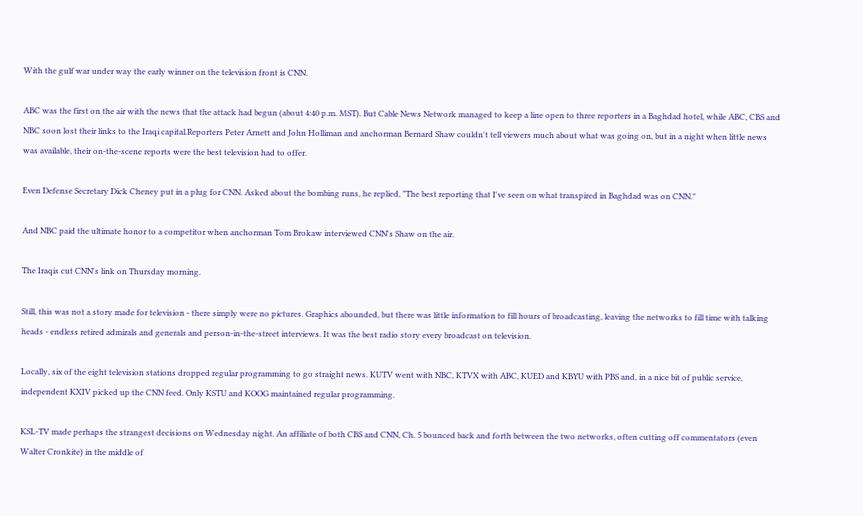With the gulf war under way the early winner on the television front is CNN.

ABC was the first on the air with the news that the attack had begun (about 4:40 p.m. MST). But Cable News Network managed to keep a line open to three reporters in a Baghdad hotel, while ABC, CBS and NBC soon lost their links to the Iraqi capital.Reporters Peter Arnett and John Holliman and anchorman Bernard Shaw couldn't tell viewers much about what was going on, but in a night when little news was available, their on-the-scene reports were the best television had to offer.

Even Defense Secretary Dick Cheney put in a plug for CNN. Asked about the bombing runs, he replied, "The best reporting that I've seen on what transpired in Baghdad was on CNN."

And NBC paid the ultimate honor to a competitor when anchorman Tom Brokaw interviewed CNN's Shaw on the air.

The Iraqis cut CNN's link on Thursday morning.

Still, this was not a story made for television - there simply were no pictures. Graphics abounded, but there was little information to fill hours of broadcasting, leaving the networks to fill time with talking heads - endless retired admirals and generals and person-in-the-street interviews. It was the best radio story every broadcast on television.

Locally, six of the eight television stations dropped regular programming to go straight news. KUTV went with NBC, KTVX with ABC, KUED and KBYU with PBS and, in a nice bit of public service, independent KXIV picked up the CNN feed. Only KSTU and KOOG maintained regular programming.

KSL-TV made perhaps the strangest decisions on Wednesday night. An affiliate of both CBS and CNN, Ch. 5 bounced back and forth between the two networks, often cutting off commentators (even Walter Cronkite) in the middle of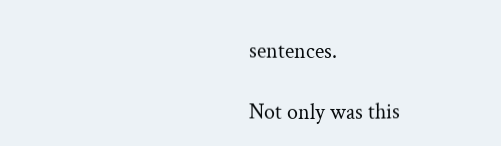sentences.

Not only was this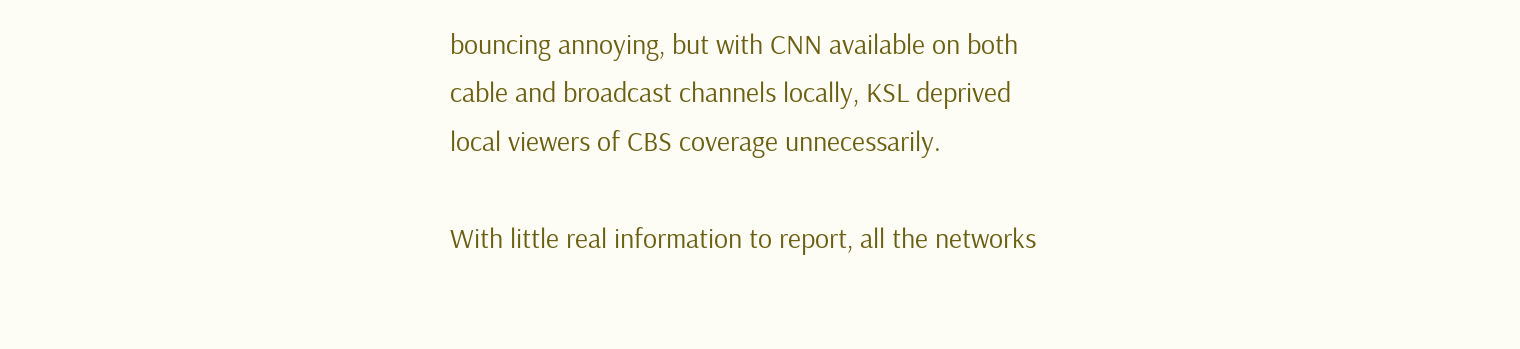bouncing annoying, but with CNN available on both cable and broadcast channels locally, KSL deprived local viewers of CBS coverage unnecessarily.

With little real information to report, all the networks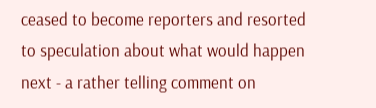ceased to become reporters and resorted to speculation about what would happen next - a rather telling comment on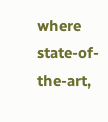where state-of-the-art,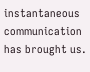instantaneous communication has brought us.